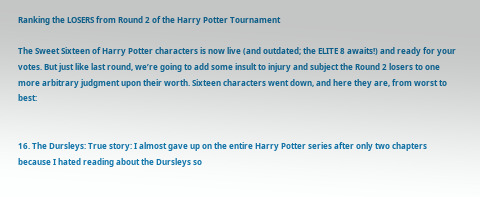Ranking the LOSERS from Round 2 of the Harry Potter Tournament

The Sweet Sixteen of Harry Potter characters is now live (and outdated; the ELITE 8 awaits!) and ready for your votes. But just like last round, we’re going to add some insult to injury and subject the Round 2 losers to one more arbitrary judgment upon their worth. Sixteen characters went down, and here they are, from worst to best:


16. The Dursleys: True story: I almost gave up on the entire Harry Potter series after only two chapters because I hated reading about the Dursleys so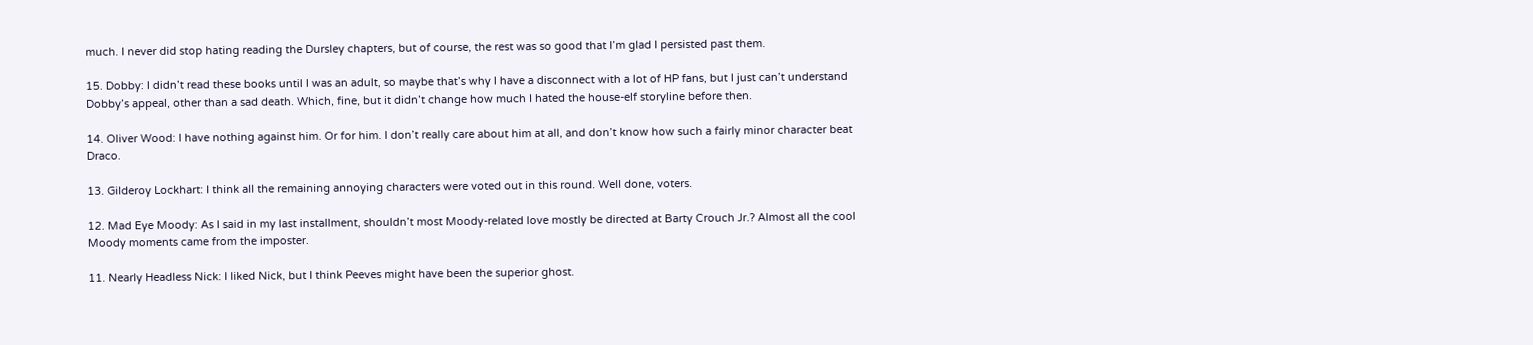much. I never did stop hating reading the Dursley chapters, but of course, the rest was so good that I’m glad I persisted past them.

15. Dobby: I didn’t read these books until I was an adult, so maybe that’s why I have a disconnect with a lot of HP fans, but I just can’t understand Dobby’s appeal, other than a sad death. Which, fine, but it didn’t change how much I hated the house-elf storyline before then.

14. Oliver Wood: I have nothing against him. Or for him. I don’t really care about him at all, and don’t know how such a fairly minor character beat Draco.

13. Gilderoy Lockhart: I think all the remaining annoying characters were voted out in this round. Well done, voters.

12. Mad Eye Moody: As I said in my last installment, shouldn’t most Moody-related love mostly be directed at Barty Crouch Jr.? Almost all the cool Moody moments came from the imposter.

11. Nearly Headless Nick: I liked Nick, but I think Peeves might have been the superior ghost.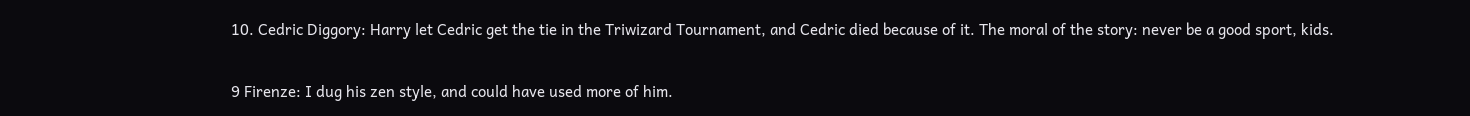10. Cedric Diggory: Harry let Cedric get the tie in the Triwizard Tournament, and Cedric died because of it. The moral of the story: never be a good sport, kids.

9 Firenze: I dug his zen style, and could have used more of him.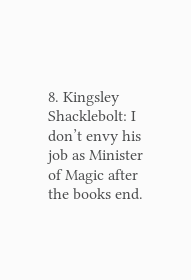8. Kingsley Shacklebolt: I don’t envy his job as Minister of Magic after the books end.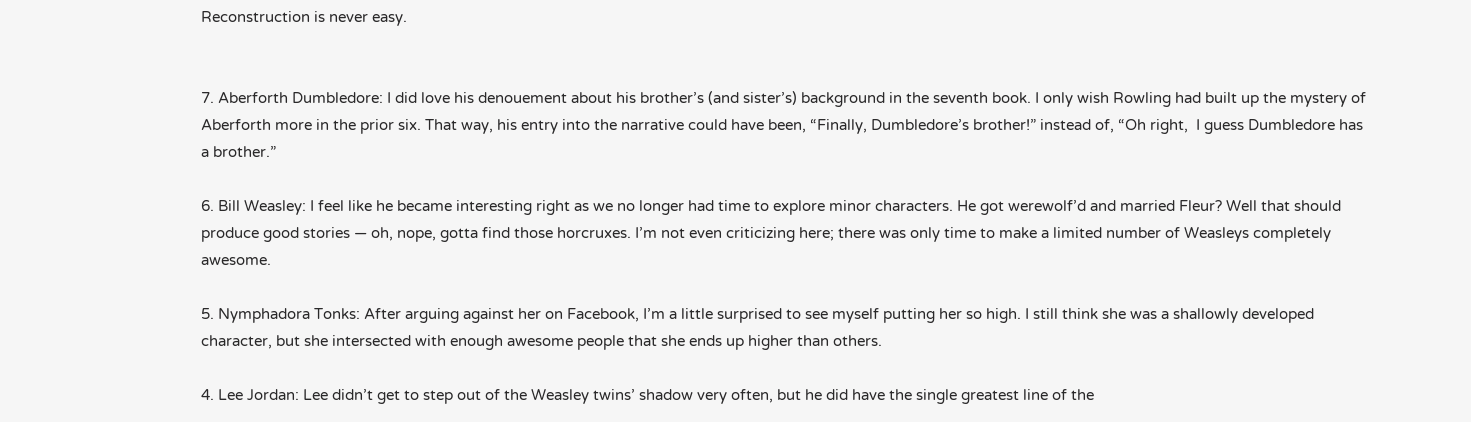Reconstruction is never easy.


7. Aberforth Dumbledore: I did love his denouement about his brother’s (and sister’s) background in the seventh book. I only wish Rowling had built up the mystery of Aberforth more in the prior six. That way, his entry into the narrative could have been, “Finally, Dumbledore’s brother!” instead of, “Oh right,  I guess Dumbledore has a brother.”

6. Bill Weasley: I feel like he became interesting right as we no longer had time to explore minor characters. He got werewolf’d and married Fleur? Well that should produce good stories — oh, nope, gotta find those horcruxes. I’m not even criticizing here; there was only time to make a limited number of Weasleys completely awesome.

5. Nymphadora Tonks: After arguing against her on Facebook, I’m a little surprised to see myself putting her so high. I still think she was a shallowly developed character, but she intersected with enough awesome people that she ends up higher than others.

4. Lee Jordan: Lee didn’t get to step out of the Weasley twins’ shadow very often, but he did have the single greatest line of the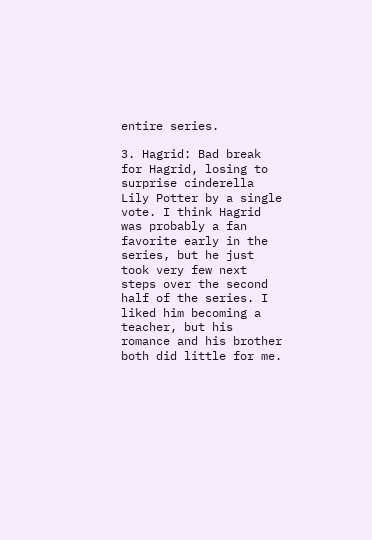entire series.

3. Hagrid: Bad break for Hagrid, losing to surprise cinderella Lily Potter by a single vote. I think Hagrid was probably a fan favorite early in the series, but he just took very few next steps over the second half of the series. I liked him becoming a teacher, but his romance and his brother both did little for me.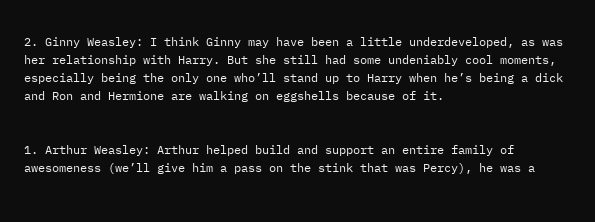2. Ginny Weasley: I think Ginny may have been a little underdeveloped, as was her relationship with Harry. But she still had some undeniably cool moments, especially being the only one who’ll stand up to Harry when he’s being a dick and Ron and Hermione are walking on eggshells because of it.


1. Arthur Weasley: Arthur helped build and support an entire family of awesomeness (we’ll give him a pass on the stink that was Percy), he was a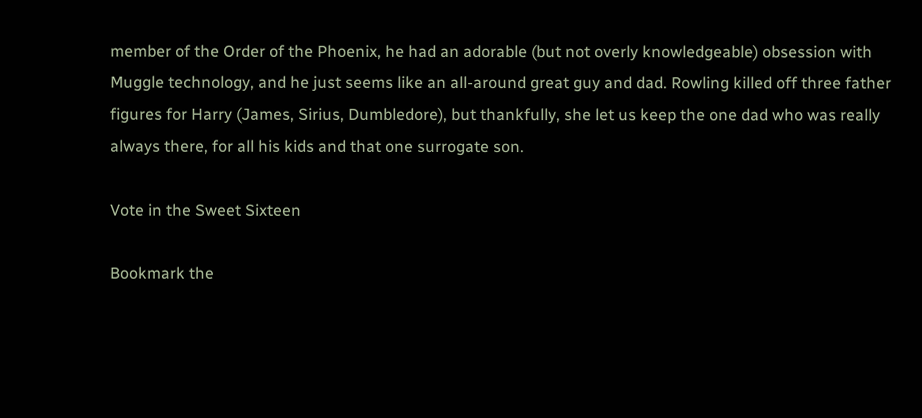member of the Order of the Phoenix, he had an adorable (but not overly knowledgeable) obsession with Muggle technology, and he just seems like an all-around great guy and dad. Rowling killed off three father figures for Harry (James, Sirius, Dumbledore), but thankfully, she let us keep the one dad who was really always there, for all his kids and that one surrogate son.

Vote in the Sweet Sixteen

Bookmark the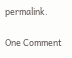permalink.

One Comment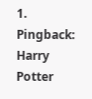1. Pingback: Harry Potter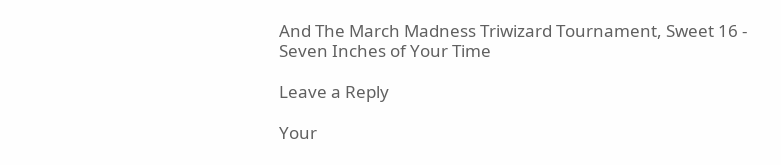And The March Madness Triwizard Tournament, Sweet 16 - Seven Inches of Your Time

Leave a Reply

Your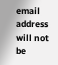email address will not be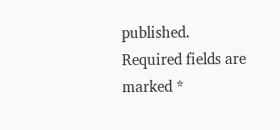published. Required fields are marked *